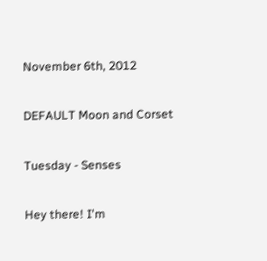November 6th, 2012

DEFAULT Moon and Corset

Tuesday - Senses

Hey there! I'm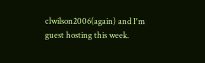clwilson2006(again) and I'm guest hosting this week.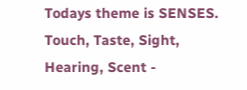Todays theme is SENSES. Touch, Taste, Sight, Hearing, Scent -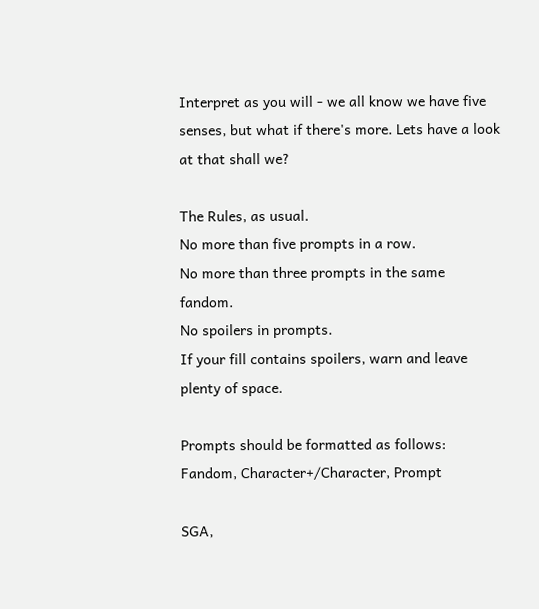Interpret as you will - we all know we have five senses, but what if there's more. Lets have a look at that shall we?

The Rules, as usual.
No more than five prompts in a row.
No more than three prompts in the same fandom.
No spoilers in prompts.
If your fill contains spoilers, warn and leave plenty of space.

Prompts should be formatted as follows:
Fandom, Character+/Character, Prompt

SGA,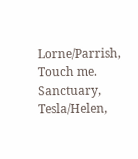Lorne/Parrish, Touch me.
Sanctuary, Tesla/Helen,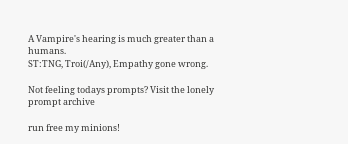A Vampire's hearing is much greater than a humans.
ST:TNG, Troi(/Any), Empathy gone wrong.

Not feeling todays prompts? Visit the lonely prompt archive

run free my minions!